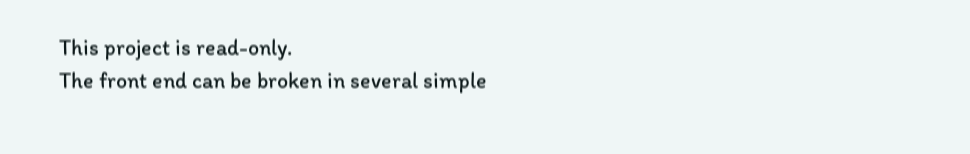This project is read-only.
The front end can be broken in several simple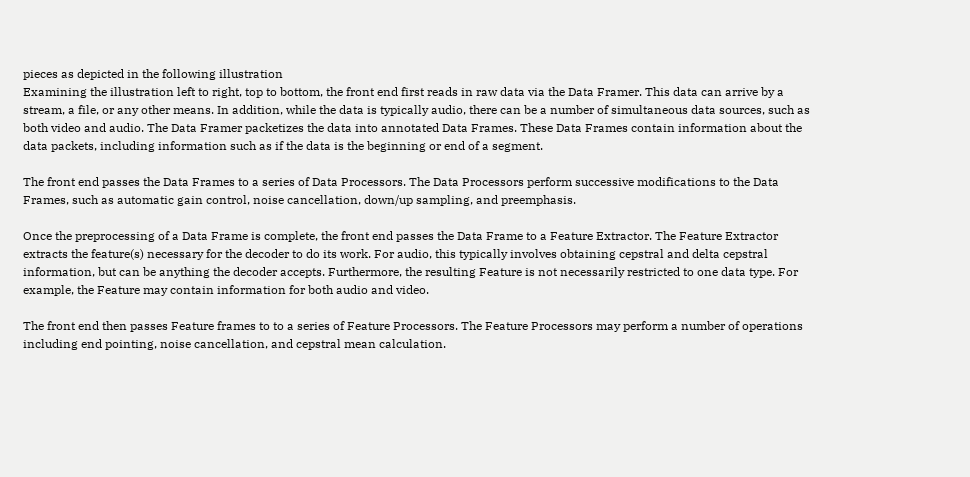pieces as depicted in the following illustration
Examining the illustration left to right, top to bottom, the front end first reads in raw data via the Data Framer. This data can arrive by a stream, a file, or any other means. In addition, while the data is typically audio, there can be a number of simultaneous data sources, such as both video and audio. The Data Framer packetizes the data into annotated Data Frames. These Data Frames contain information about the data packets, including information such as if the data is the beginning or end of a segment.

The front end passes the Data Frames to a series of Data Processors. The Data Processors perform successive modifications to the Data Frames, such as automatic gain control, noise cancellation, down/up sampling, and preemphasis.

Once the preprocessing of a Data Frame is complete, the front end passes the Data Frame to a Feature Extractor. The Feature Extractor extracts the feature(s) necessary for the decoder to do its work. For audio, this typically involves obtaining cepstral and delta cepstral information, but can be anything the decoder accepts. Furthermore, the resulting Feature is not necessarily restricted to one data type. For example, the Feature may contain information for both audio and video.

The front end then passes Feature frames to to a series of Feature Processors. The Feature Processors may perform a number of operations including end pointing, noise cancellation, and cepstral mean calculation.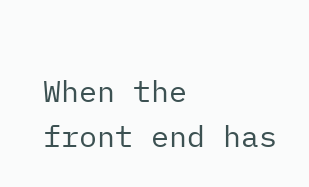When the front end has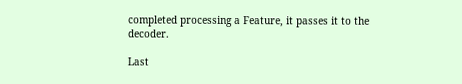completed processing a Feature, it passes it to the decoder.

Last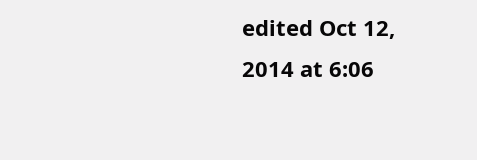edited Oct 12, 2014 at 6:06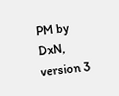PM by DxN, version 3